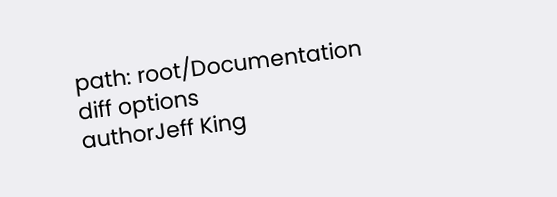path: root/Documentation
diff options
authorJeff King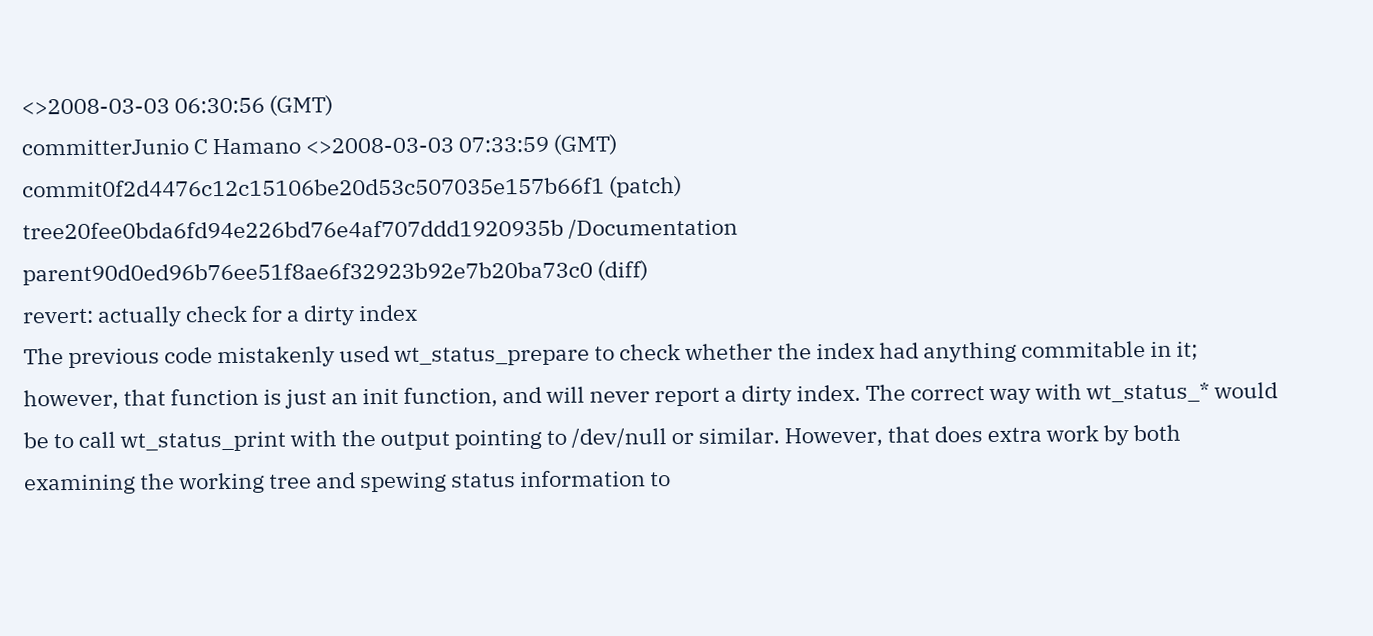<>2008-03-03 06:30:56 (GMT)
committerJunio C Hamano <>2008-03-03 07:33:59 (GMT)
commit0f2d4476c12c15106be20d53c507035e157b66f1 (patch)
tree20fee0bda6fd94e226bd76e4af707ddd1920935b /Documentation
parent90d0ed96b76ee51f8ae6f32923b92e7b20ba73c0 (diff)
revert: actually check for a dirty index
The previous code mistakenly used wt_status_prepare to check whether the index had anything commitable in it; however, that function is just an init function, and will never report a dirty index. The correct way with wt_status_* would be to call wt_status_print with the output pointing to /dev/null or similar. However, that does extra work by both examining the working tree and spewing status information to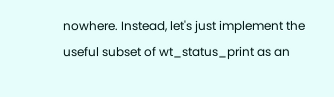nowhere. Instead, let's just implement the useful subset of wt_status_print as an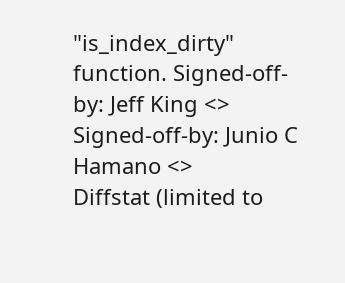"is_index_dirty" function. Signed-off-by: Jeff King <> Signed-off-by: Junio C Hamano <>
Diffstat (limited to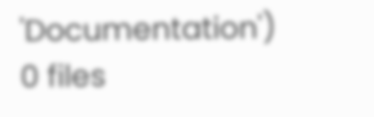'Documentation')
0 files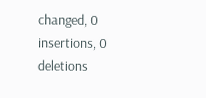changed, 0 insertions, 0 deletions